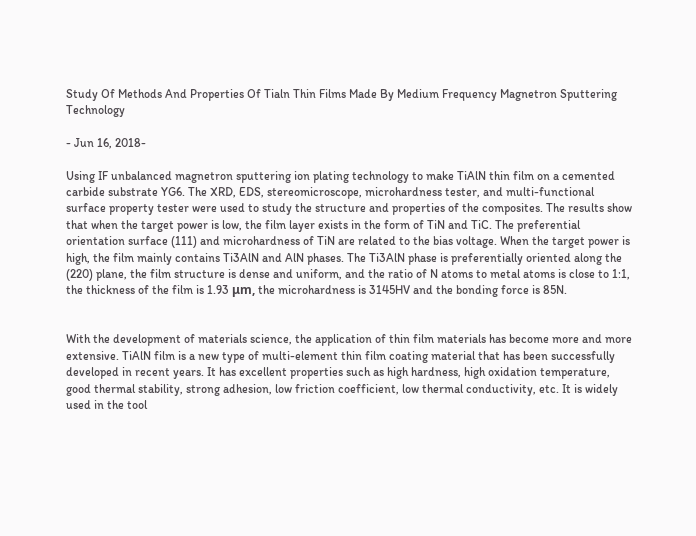Study Of Methods And Properties Of Tialn Thin Films Made By Medium Frequency Magnetron Sputtering Technology

- Jun 16, 2018-

Using IF unbalanced magnetron sputtering ion plating technology to make TiAlN thin film on a cemented carbide substrate YG6. The XRD, EDS, stereomicroscope, microhardness tester, and multi-functional surface property tester were used to study the structure and properties of the composites. The results show that when the target power is low, the film layer exists in the form of TiN and TiC. The preferential orientation surface (111) and microhardness of TiN are related to the bias voltage. When the target power is high, the film mainly contains Ti3AlN and AlN phases. The Ti3AlN phase is preferentially oriented along the (220) plane, the film structure is dense and uniform, and the ratio of N atoms to metal atoms is close to 1:1, the thickness of the film is 1.93 μm, the microhardness is 3145HV and the bonding force is 85N.


With the development of materials science, the application of thin film materials has become more and more extensive. TiAlN film is a new type of multi-element thin film coating material that has been successfully developed in recent years. It has excellent properties such as high hardness, high oxidation temperature, good thermal stability, strong adhesion, low friction coefficient, low thermal conductivity, etc. It is widely used in the tool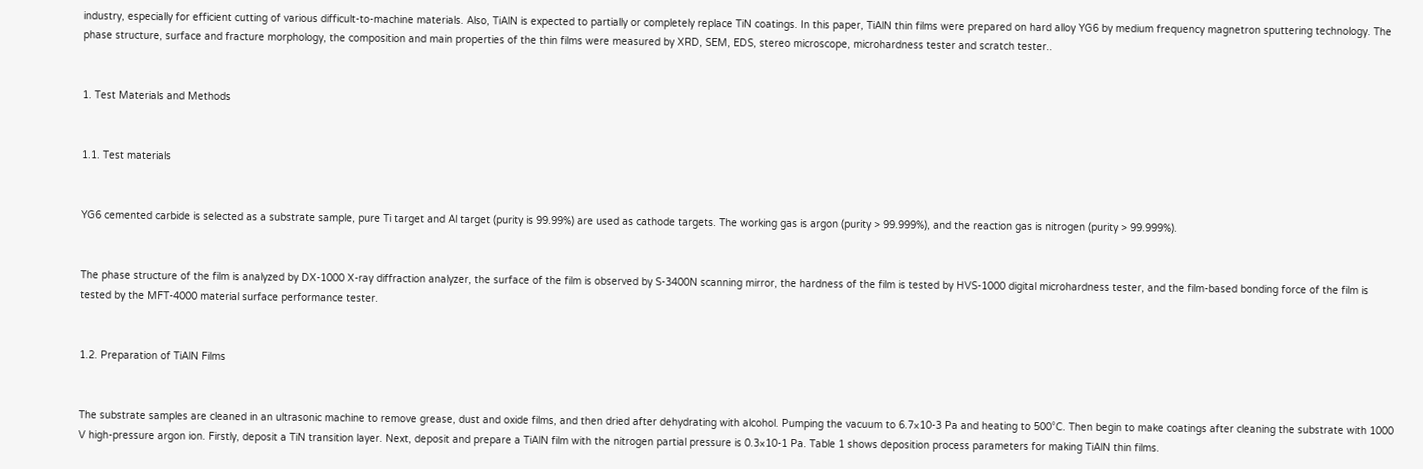industry, especially for efficient cutting of various difficult-to-machine materials. Also, TiAlN is expected to partially or completely replace TiN coatings. In this paper, TiAlN thin films were prepared on hard alloy YG6 by medium frequency magnetron sputtering technology. The phase structure, surface and fracture morphology, the composition and main properties of the thin films were measured by XRD, SEM, EDS, stereo microscope, microhardness tester and scratch tester..


1. Test Materials and Methods


1.1. Test materials


YG6 cemented carbide is selected as a substrate sample, pure Ti target and Al target (purity is 99.99%) are used as cathode targets. The working gas is argon (purity > 99.999%), and the reaction gas is nitrogen (purity > 99.999%).


The phase structure of the film is analyzed by DX-1000 X-ray diffraction analyzer, the surface of the film is observed by S-3400N scanning mirror, the hardness of the film is tested by HVS-1000 digital microhardness tester, and the film-based bonding force of the film is tested by the MFT-4000 material surface performance tester.


1.2. Preparation of TiAlN Films


The substrate samples are cleaned in an ultrasonic machine to remove grease, dust and oxide films, and then dried after dehydrating with alcohol. Pumping the vacuum to 6.7×10-3 Pa and heating to 500°C. Then begin to make coatings after cleaning the substrate with 1000 V high-pressure argon ion. Firstly, deposit a TiN transition layer. Next, deposit and prepare a TiAlN film with the nitrogen partial pressure is 0.3×10-1 Pa. Table 1 shows deposition process parameters for making TiAlN thin films.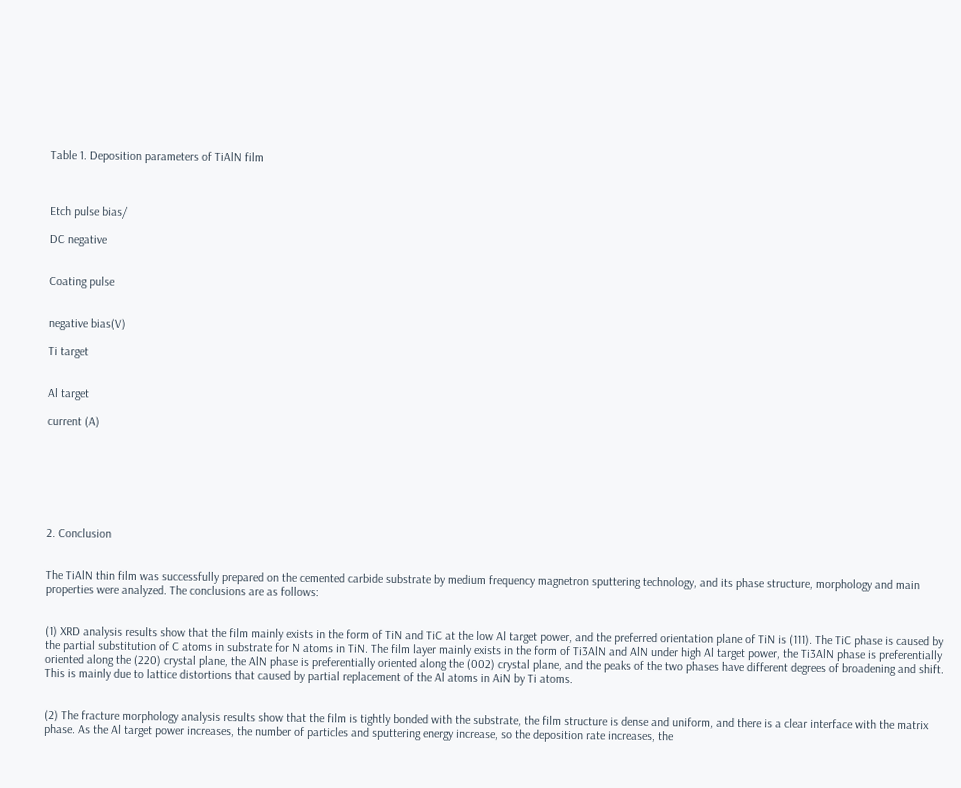Table 1. Deposition parameters of TiAlN film



Etch pulse bias/

DC negative


Coating pulse


negative bias(V)

Ti target


Al target

current (A)







2. Conclusion


The TiAlN thin film was successfully prepared on the cemented carbide substrate by medium frequency magnetron sputtering technology, and its phase structure, morphology and main properties were analyzed. The conclusions are as follows:


(1) XRD analysis results show that the film mainly exists in the form of TiN and TiC at the low Al target power, and the preferred orientation plane of TiN is (111). The TiC phase is caused by the partial substitution of C atoms in substrate for N atoms in TiN. The film layer mainly exists in the form of Ti3AlN and AlN under high Al target power, the Ti3AlN phase is preferentially oriented along the (220) crystal plane, the AlN phase is preferentially oriented along the (002) crystal plane, and the peaks of the two phases have different degrees of broadening and shift. This is mainly due to lattice distortions that caused by partial replacement of the Al atoms in AiN by Ti atoms.


(2) The fracture morphology analysis results show that the film is tightly bonded with the substrate, the film structure is dense and uniform, and there is a clear interface with the matrix phase. As the Al target power increases, the number of particles and sputtering energy increase, so the deposition rate increases, the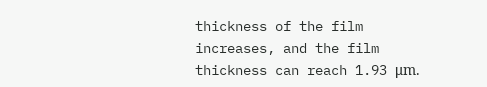thickness of the film increases, and the film thickness can reach 1.93 μm.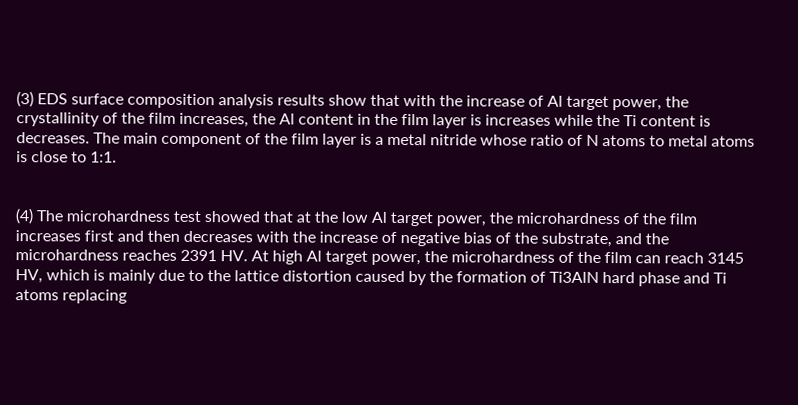(3) EDS surface composition analysis results show that with the increase of Al target power, the crystallinity of the film increases, the Al content in the film layer is increases while the Ti content is decreases. The main component of the film layer is a metal nitride whose ratio of N atoms to metal atoms is close to 1:1.


(4) The microhardness test showed that at the low Al target power, the microhardness of the film increases first and then decreases with the increase of negative bias of the substrate, and the microhardness reaches 2391 HV. At high Al target power, the microhardness of the film can reach 3145 HV, which is mainly due to the lattice distortion caused by the formation of Ti3AlN hard phase and Ti atoms replacing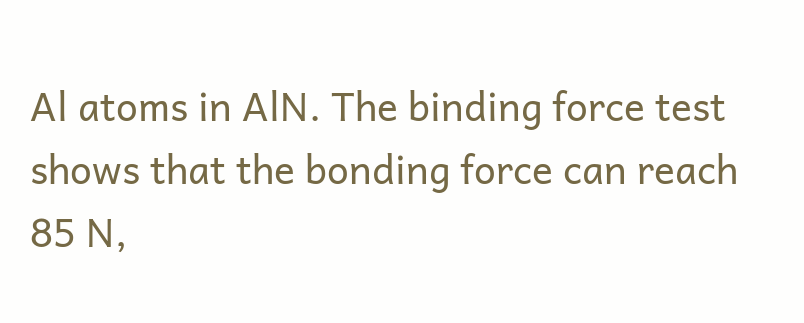Al atoms in AlN. The binding force test shows that the bonding force can reach 85 N,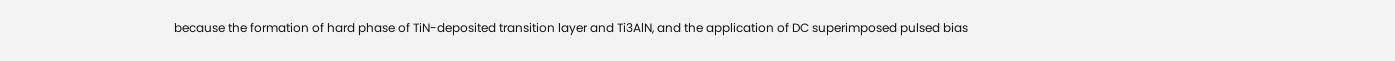because the formation of hard phase of TiN-deposited transition layer and Ti3AlN, and the application of DC superimposed pulsed bias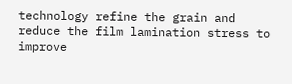technology refine the grain and reduce the film lamination stress to improve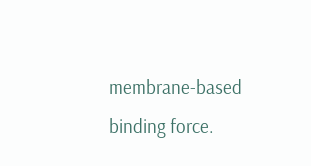membrane-based binding force.